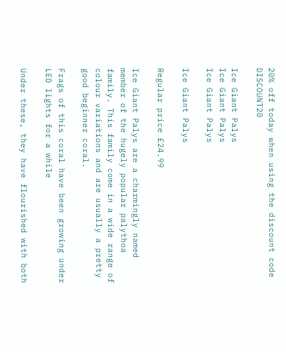20% off today when using the discount code DISCOUNT20

Ice Giant Palys
Ice Giant Palys
Ice Giant Palys

Ice Giant Palys

Regular price £24.99

Ice Giant Palys are a charmingly named member of the hugely popular palythoa family. This family come in a wide range of colour variations and are usually a pretty good beginner coral.

Frags of this coral have been growing under LED lights for a while

Under these, they have flourished with both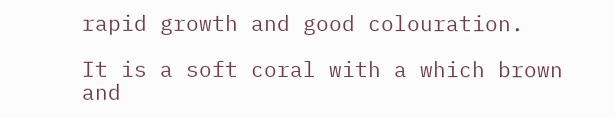rapid growth and good colouration.

It is a soft coral with a which brown and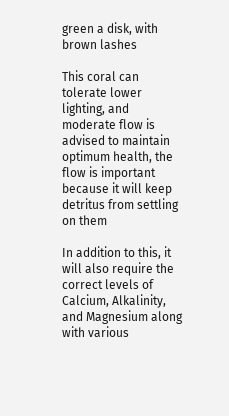green a disk, with brown lashes

This coral can tolerate lower lighting, and moderate flow is advised to maintain optimum health, the flow is important because it will keep detritus from settling on them

In addition to this, it will also require the correct levels of Calcium, Alkalinity, and Magnesium along with various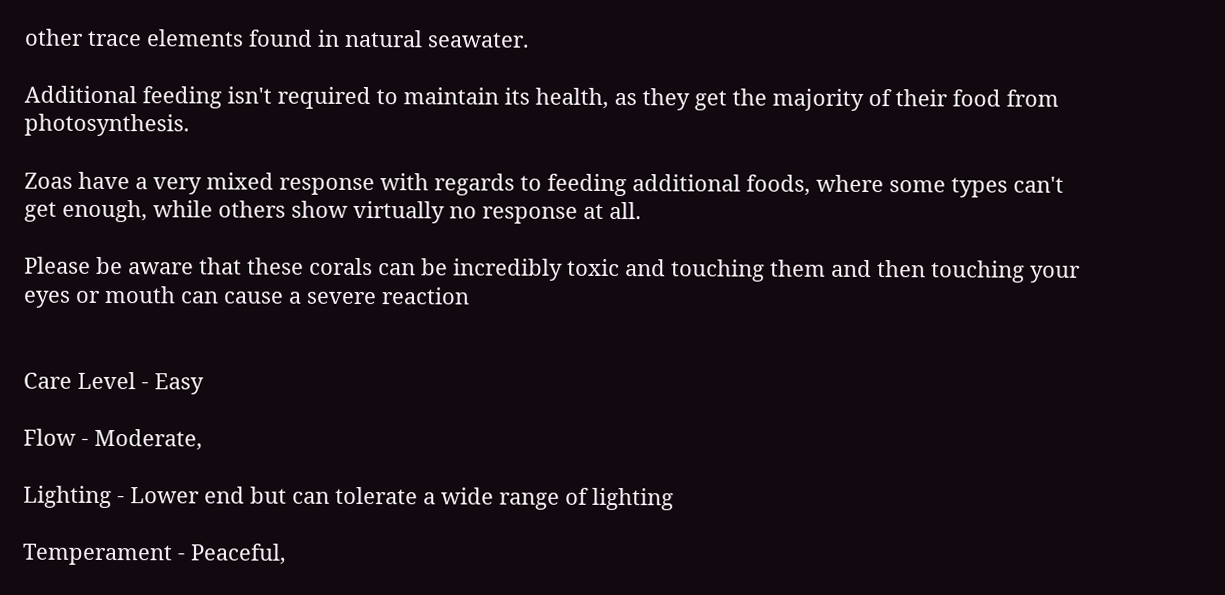other trace elements found in natural seawater.

Additional feeding isn't required to maintain its health, as they get the majority of their food from photosynthesis.

Zoas have a very mixed response with regards to feeding additional foods, where some types can't get enough, while others show virtually no response at all.

Please be aware that these corals can be incredibly toxic and touching them and then touching your eyes or mouth can cause a severe reaction


Care Level - Easy

Flow - Moderate,

Lighting - Lower end but can tolerate a wide range of lighting

Temperament - Peaceful,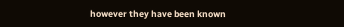however they have been known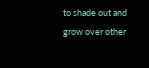to shade out and grow over other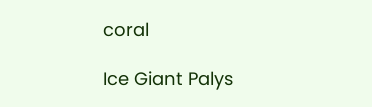coral

Ice Giant Palys